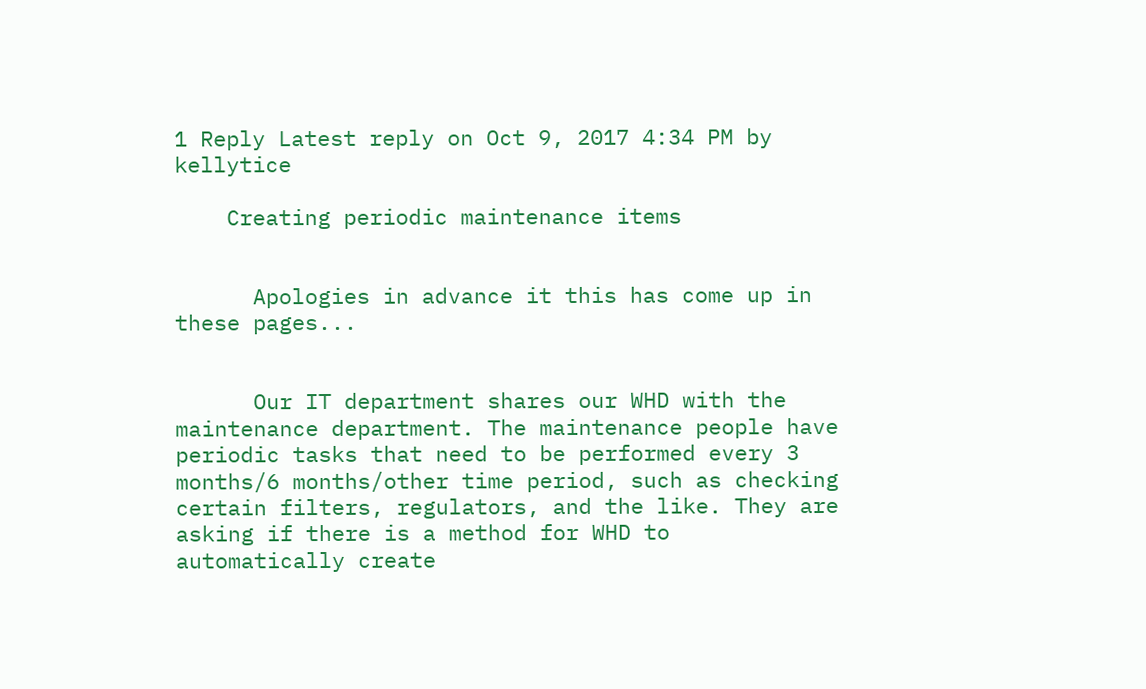1 Reply Latest reply on Oct 9, 2017 4:34 PM by kellytice

    Creating periodic maintenance items


      Apologies in advance it this has come up in these pages...


      Our IT department shares our WHD with the maintenance department. The maintenance people have periodic tasks that need to be performed every 3 months/6 months/other time period, such as checking certain filters, regulators, and the like. They are asking if there is a method for WHD to automatically create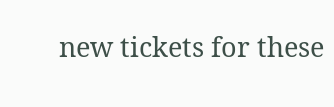new tickets for these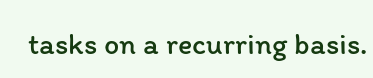tasks on a recurring basis.